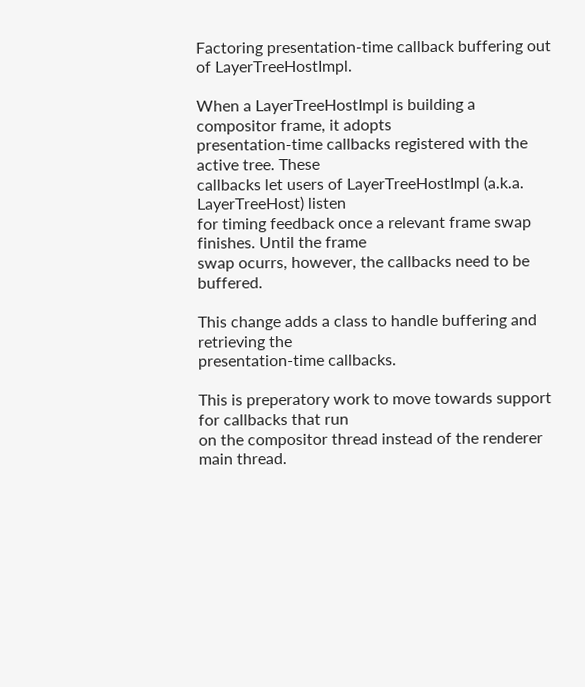Factoring presentation-time callback buffering out of LayerTreeHostImpl.

When a LayerTreeHostImpl is building a compositor frame, it adopts
presentation-time callbacks registered with the active tree. These
callbacks let users of LayerTreeHostImpl (a.k.a. LayerTreeHost) listen
for timing feedback once a relevant frame swap finishes. Until the frame
swap ocurrs, however, the callbacks need to be buffered.

This change adds a class to handle buffering and retrieving the
presentation-time callbacks.

This is preperatory work to move towards support for callbacks that run
on the compositor thread instead of the renderer main thread.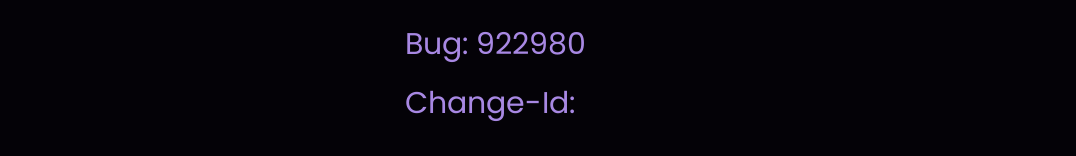Bug: 922980
Change-Id: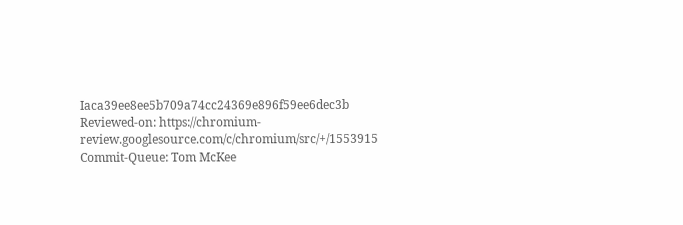Iaca39ee8ee5b709a74cc24369e896f59ee6dec3b
Reviewed-on: https://chromium-review.googlesource.com/c/chromium/src/+/1553915
Commit-Queue: Tom McKee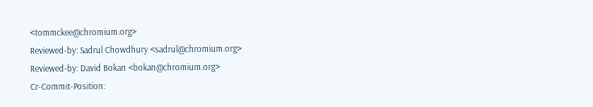<tommckee@chromium.org>
Reviewed-by: Sadrul Chowdhury <sadrul@chromium.org>
Reviewed-by: David Bokan <bokan@chromium.org>
Cr-Commit-Position: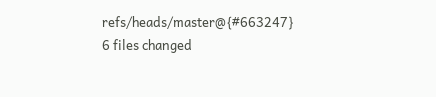refs/heads/master@{#663247}
6 files changed